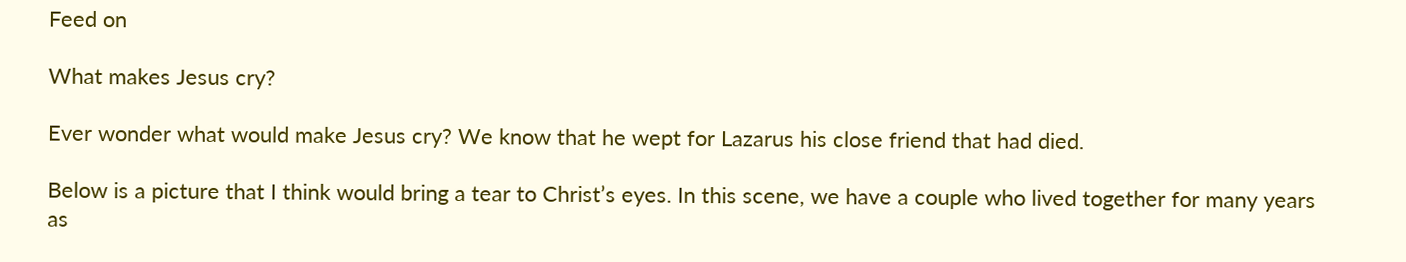Feed on

What makes Jesus cry?

Ever wonder what would make Jesus cry? We know that he wept for Lazarus his close friend that had died.

Below is a picture that I think would bring a tear to Christ’s eyes. In this scene, we have a couple who lived together for many years as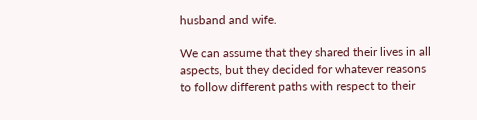husband and wife.

We can assume that they shared their lives in all aspects, but they decided for whatever reasons to follow different paths with respect to their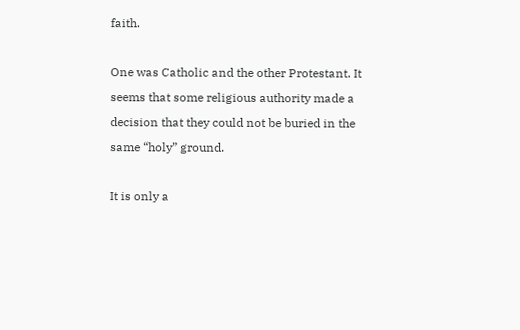faith.

One was Catholic and the other Protestant. It seems that some religious authority made a decision that they could not be buried in the same “holy” ground.

It is only a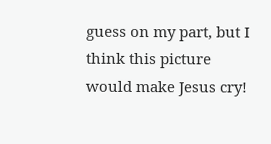guess on my part, but I think this picture would make Jesus cry!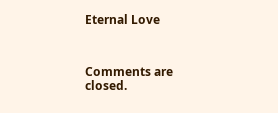Eternal Love



Comments are closed.